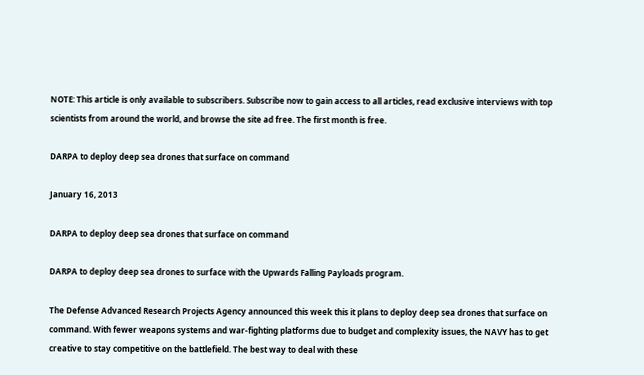NOTE: This article is only available to subscribers. Subscribe now to gain access to all articles, read exclusive interviews with top scientists from around the world, and browse the site ad free. The first month is free.

DARPA to deploy deep sea drones that surface on command

January 16, 2013

DARPA to deploy deep sea drones that surface on command

DARPA to deploy deep sea drones to surface with the Upwards Falling Payloads program.

The Defense Advanced Research Projects Agency announced this week this it plans to deploy deep sea drones that surface on command. With fewer weapons systems and war-fighting platforms due to budget and complexity issues, the NAVY has to get creative to stay competitive on the battlefield. The best way to deal with these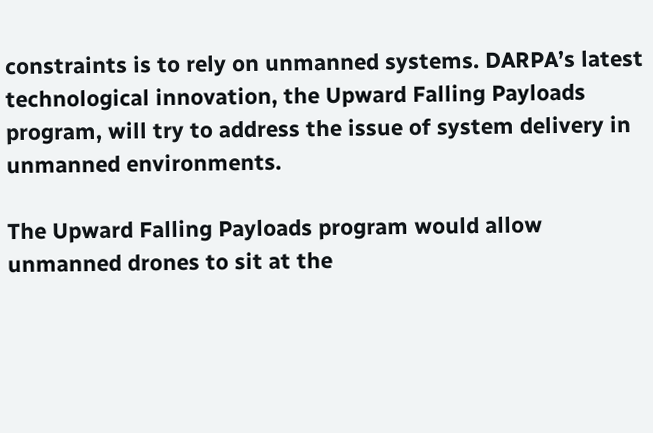constraints is to rely on unmanned systems. DARPA’s latest technological innovation, the Upward Falling Payloads program, will try to address the issue of system delivery in unmanned environments.

The Upward Falling Payloads program would allow unmanned drones to sit at the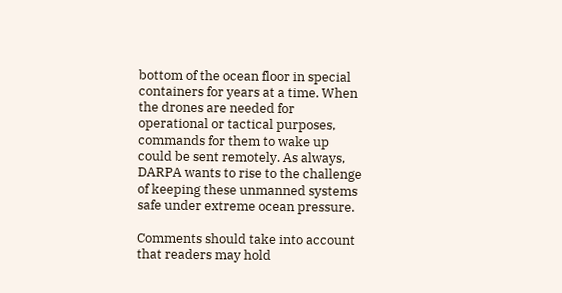bottom of the ocean floor in special containers for years at a time. When the drones are needed for operational or tactical purposes, commands for them to wake up could be sent remotely. As always, DARPA wants to rise to the challenge of keeping these unmanned systems safe under extreme ocean pressure.

Comments should take into account that readers may hold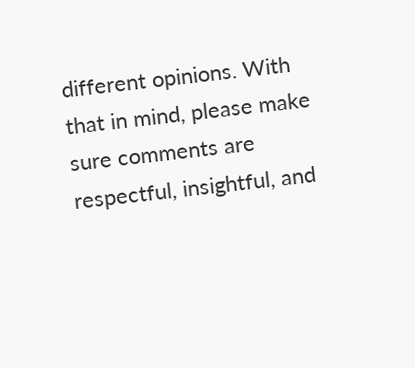different opinions. With that in mind, please make sure comments are respectful, insightful, and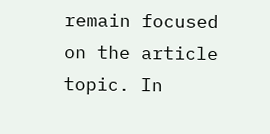remain focused on the article topic. In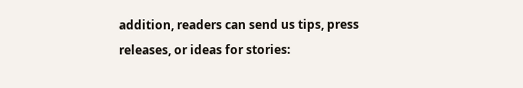addition, readers can send us tips, press releases, or ideas for stories: